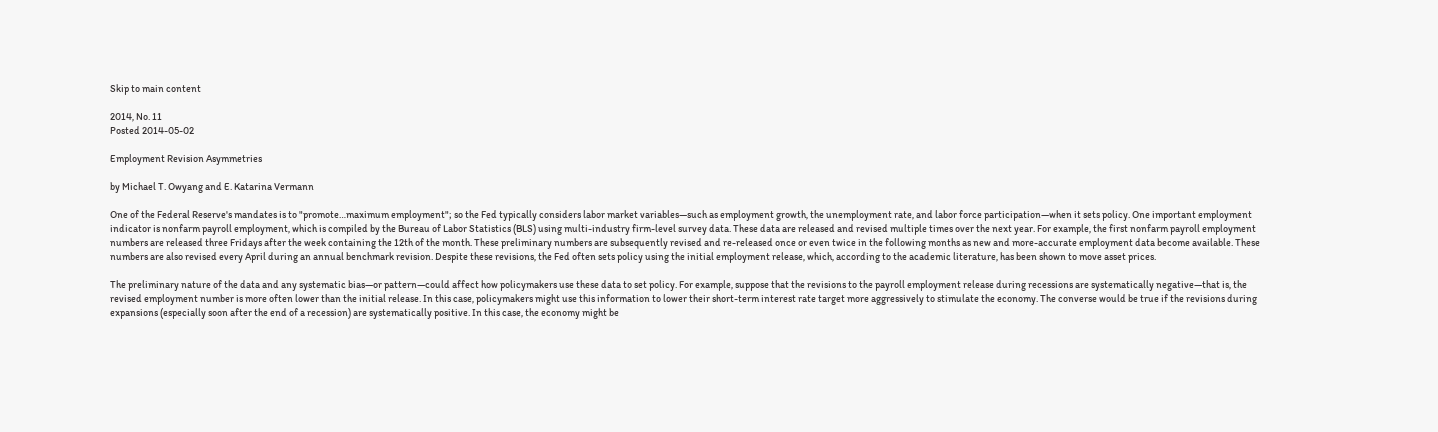Skip to main content

2014, No. 11
Posted 2014-05-02

Employment Revision Asymmetries

by Michael T. Owyang and E. Katarina Vermann

One of the Federal Reserve's mandates is to "promote…maximum employment"; so the Fed typically considers labor market variables—such as employment growth, the unemployment rate, and labor force participation—when it sets policy. One important employment indicator is nonfarm payroll employment, which is compiled by the Bureau of Labor Statistics (BLS) using multi-industry firm-level survey data. These data are released and revised multiple times over the next year. For example, the first nonfarm payroll employment numbers are released three Fridays after the week containing the 12th of the month. These preliminary numbers are subsequently revised and re-released once or even twice in the following months as new and more-accurate employment data become available. These numbers are also revised every April during an annual benchmark revision. Despite these revisions, the Fed often sets policy using the initial employment release, which, according to the academic literature, has been shown to move asset prices.

The preliminary nature of the data and any systematic bias—or pattern—could affect how policymakers use these data to set policy. For example, suppose that the revisions to the payroll employment release during recessions are systematically negative—that is, the revised employment number is more often lower than the initial release. In this case, policymakers might use this information to lower their short-term interest rate target more aggressively to stimulate the economy. The converse would be true if the revisions during expansions (especially soon after the end of a recession) are systematically positive. In this case, the economy might be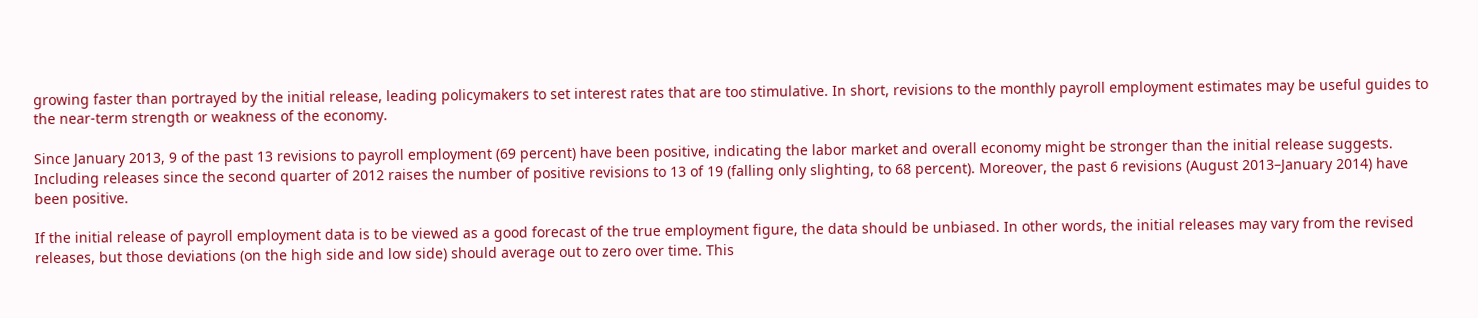growing faster than portrayed by the initial release, leading policymakers to set interest rates that are too stimulative. In short, revisions to the monthly payroll employment estimates may be useful guides to the near-term strength or weakness of the economy.

Since January 2013, 9 of the past 13 revisions to payroll employment (69 percent) have been positive, indicating the labor market and overall economy might be stronger than the initial release suggests. Including releases since the second quarter of 2012 raises the number of positive revisions to 13 of 19 (falling only slighting, to 68 percent). Moreover, the past 6 revisions (August 2013–January 2014) have been positive.

If the initial release of payroll employment data is to be viewed as a good forecast of the true employment figure, the data should be unbiased. In other words, the initial releases may vary from the revised releases, but those deviations (on the high side and low side) should average out to zero over time. This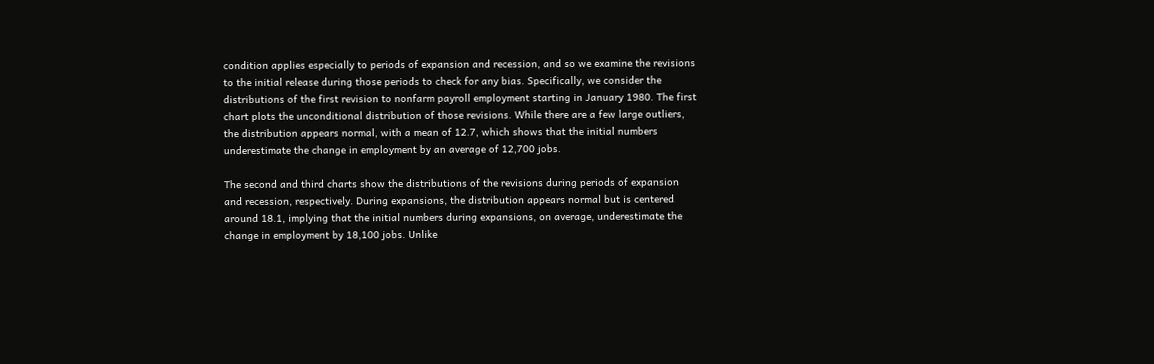condition applies especially to periods of expansion and recession, and so we examine the revisions to the initial release during those periods to check for any bias. Specifically, we consider the distributions of the first revision to nonfarm payroll employment starting in January 1980. The first chart plots the unconditional distribution of those revisions. While there are a few large outliers, the distribution appears normal, with a mean of 12.7, which shows that the initial numbers underestimate the change in employment by an average of 12,700 jobs.

The second and third charts show the distributions of the revisions during periods of expansion and recession, respectively. During expansions, the distribution appears normal but is centered around 18.1, implying that the initial numbers during expansions, on average, underestimate the change in employment by 18,100 jobs. Unlike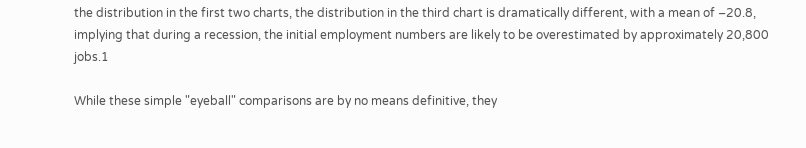the distribution in the first two charts, the distribution in the third chart is dramatically different, with a mean of –20.8, implying that during a recession, the initial employment numbers are likely to be overestimated by approximately 20,800 jobs.1

While these simple "eyeball" comparisons are by no means definitive, they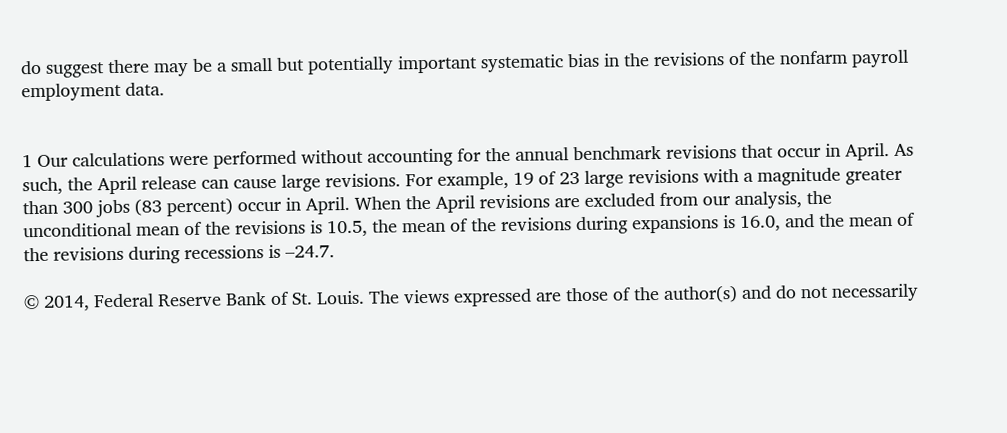do suggest there may be a small but potentially important systematic bias in the revisions of the nonfarm payroll employment data.


1 Our calculations were performed without accounting for the annual benchmark revisions that occur in April. As such, the April release can cause large revisions. For example, 19 of 23 large revisions with a magnitude greater than 300 jobs (83 percent) occur in April. When the April revisions are excluded from our analysis, the unconditional mean of the revisions is 10.5, the mean of the revisions during expansions is 16.0, and the mean of the revisions during recessions is –24.7.

© 2014, Federal Reserve Bank of St. Louis. The views expressed are those of the author(s) and do not necessarily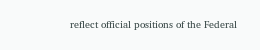reflect official positions of the Federal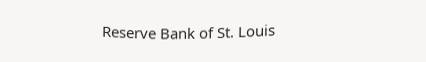Reserve Bank of St. Louis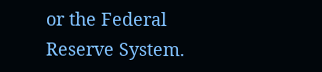or the Federal Reserve System.